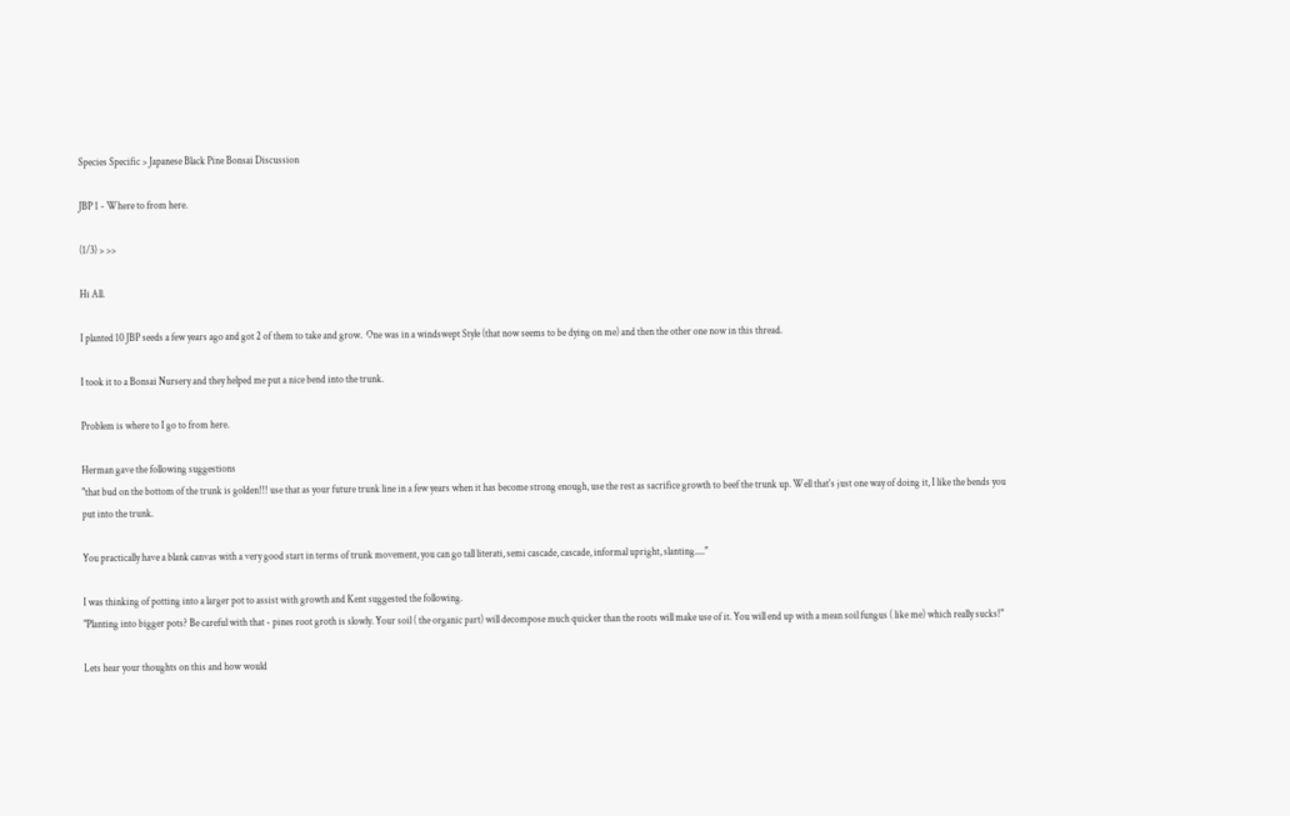Species Specific > Japanese Black Pine Bonsai Discussion

JBP 1 - Where to from here.

(1/3) > >>

Hi All.

I planted 10 JBP seeds a few years ago and got 2 of them to take and grow.  One was in a windswept Style (that now seems to be dying on me) and then the other one now in this thread.

I took it to a Bonsai Nursery and they helped me put a nice bend into the trunk.

Problem is where to I go to from here.

Herman gave the following suggestions
"that bud on the bottom of the trunk is golden!!! use that as your future trunk line in a few years when it has become strong enough, use the rest as sacrifice growth to beef the trunk up. Well that's just one way of doing it, I like the bends you put into the trunk.

You practically have a blank canvas with a very good start in terms of trunk movement, you can go tall literati, semi cascade, cascade, informal upright, slanting....."

I was thinking of potting into a larger pot to assist with growth and Kent suggested the following.
"Planting into bigger pots? Be careful with that - pines root groth is slowly. Your soil ( the organic part) will decompose much quicker than the roots will make use of it. You will end up with a mean soil fungus ( like me) which really sucks!"

Lets hear your thoughts on this and how would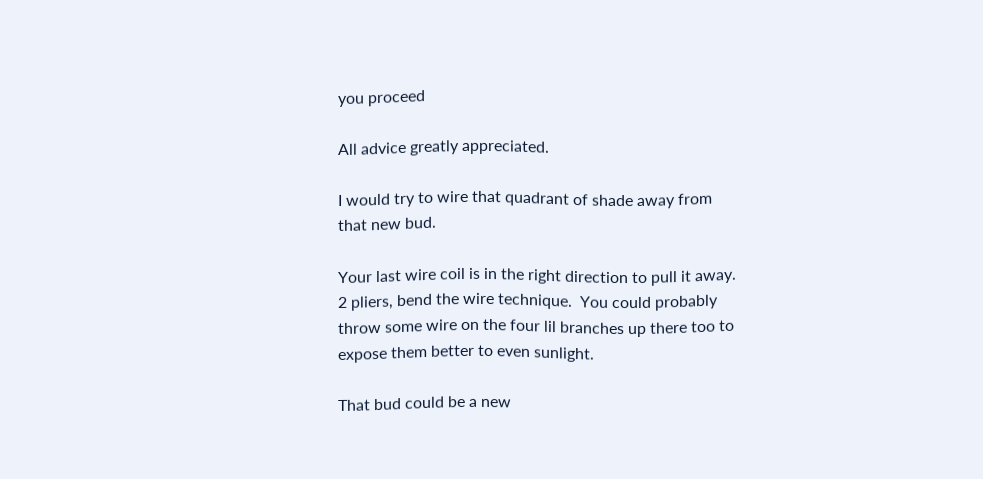you proceed

All advice greatly appreciated.

I would try to wire that quadrant of shade away from that new bud.

Your last wire coil is in the right direction to pull it away. 2 pliers, bend the wire technique.  You could probably throw some wire on the four lil branches up there too to expose them better to even sunlight.

That bud could be a new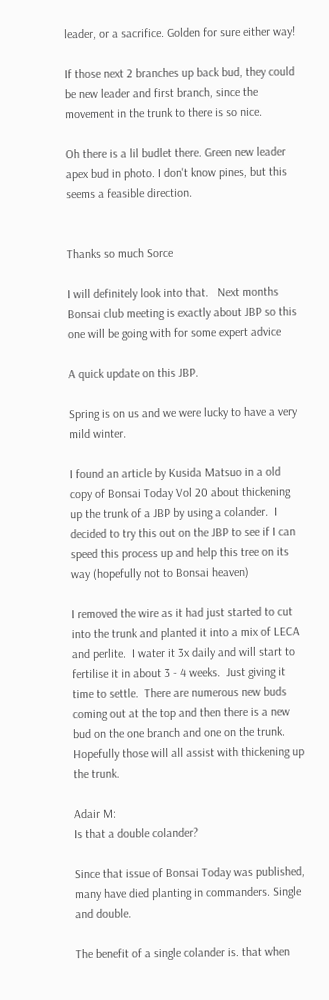leader, or a sacrifice. Golden for sure either way!

If those next 2 branches up back bud, they could be new leader and first branch, since the movement in the trunk to there is so nice.

Oh there is a lil budlet there. Green new leader apex bud in photo. I don't know pines, but this seems a feasible direction.


Thanks so much Sorce

I will definitely look into that.   Next months Bonsai club meeting is exactly about JBP so this one will be going with for some expert advice

A quick update on this JBP.

Spring is on us and we were lucky to have a very mild winter.

I found an article by Kusida Matsuo in a old copy of Bonsai Today Vol 20 about thickening up the trunk of a JBP by using a colander.  I decided to try this out on the JBP to see if I can speed this process up and help this tree on its way (hopefully not to Bonsai heaven)

I removed the wire as it had just started to cut into the trunk and planted it into a mix of LECA and perlite.  I water it 3x daily and will start to fertilise it in about 3 - 4 weeks.  Just giving it time to settle.  There are numerous new buds coming out at the top and then there is a new bud on the one branch and one on the trunk.  Hopefully those will all assist with thickening up the trunk.

Adair M:
Is that a double colander?

Since that issue of Bonsai Today was published, many have died planting in commanders. Single and double.

The benefit of a single colander is. that when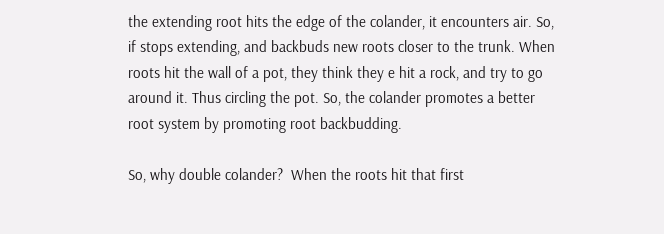the extending root hits the edge of the colander, it encounters air. So, if stops extending, and backbuds new roots closer to the trunk. When roots hit the wall of a pot, they think they e hit a rock, and try to go around it. Thus circling the pot. So, the colander promotes a better root system by promoting root backbudding.

So, why double colander?  When the roots hit that first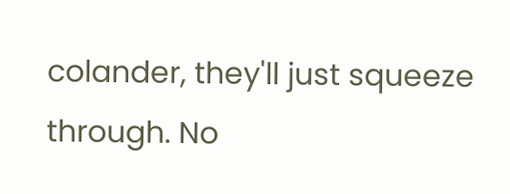colander, they'll just squeeze through. No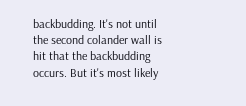backbudding. It's not until the second colander wall is hit that the backbudding occurs. But it's most likely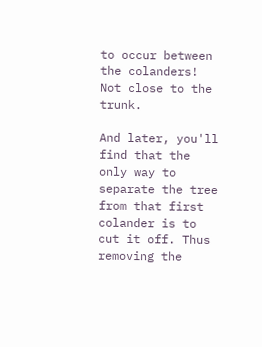to occur between the colanders!  Not close to the trunk.

And later, you'll find that the only way to separate the tree from that first colander is to cut it off. Thus removing the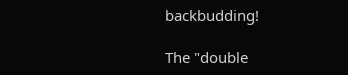backbudding!

The "double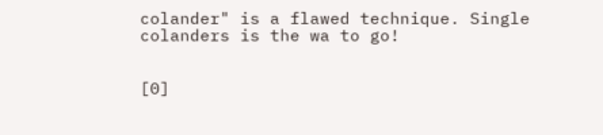colander" is a flawed technique. Single colanders is the wa to go!


[0]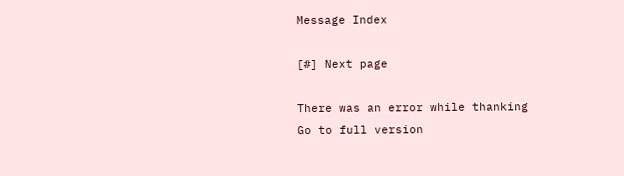Message Index

[#] Next page

There was an error while thanking
Go to full version